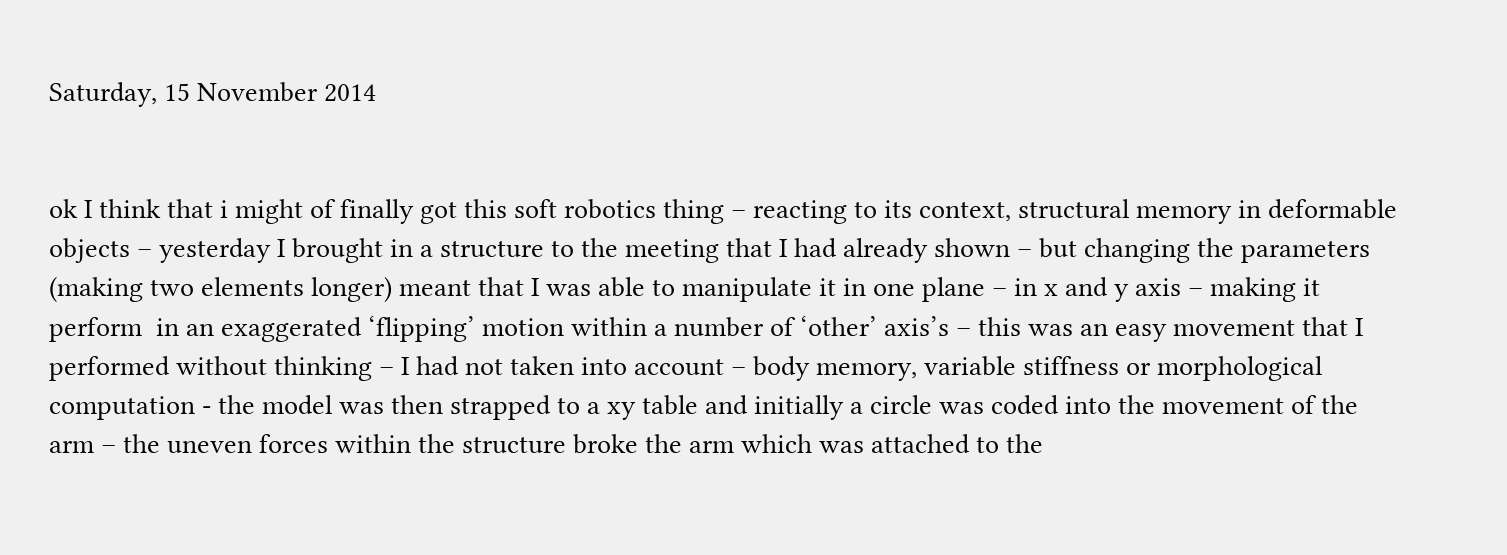Saturday, 15 November 2014


ok I think that i might of finally got this soft robotics thing – reacting to its context, structural memory in deformable objects – yesterday I brought in a structure to the meeting that I had already shown – but changing the parameters (making two elements longer) meant that I was able to manipulate it in one plane – in x and y axis – making it perform  in an exaggerated ‘flipping’ motion within a number of ‘other’ axis’s – this was an easy movement that I performed without thinking – I had not taken into account – body memory, variable stiffness or morphological computation - the model was then strapped to a xy table and initially a circle was coded into the movement of the arm – the uneven forces within the structure broke the arm which was attached to the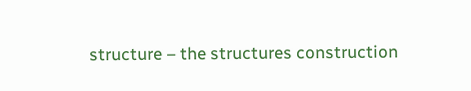structure – the structures construction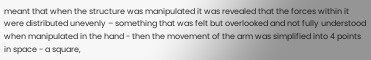meant that when the structure was manipulated it was revealed that the forces within it were distributed unevenly – something that was felt but overlooked and not fully understood when manipulated in the hand - then the movement of the arm was simplified into 4 points in space - a square,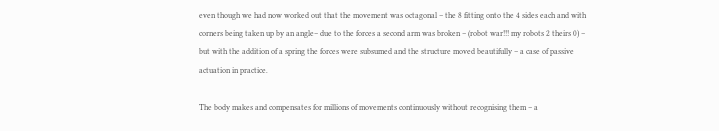even though we had now worked out that the movement was octagonal – the 8 fitting onto the 4 sides each and with corners being taken up by an angle– due to the forces a second arm was broken – (robot war!!! my robots 2 theirs 0) – but with the addition of a spring the forces were subsumed and the structure moved beautifully – a case of passive actuation in practice.

The body makes and compensates for millions of movements continuously without recognising them – a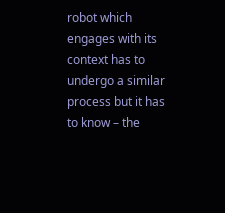robot which engages with its context has to undergo a similar process but it has to know – the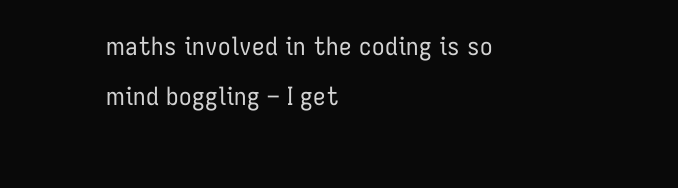maths involved in the coding is so mind boggling – I get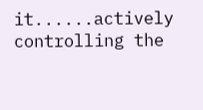it......actively controlling the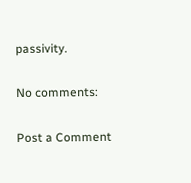passivity.

No comments:

Post a Comment